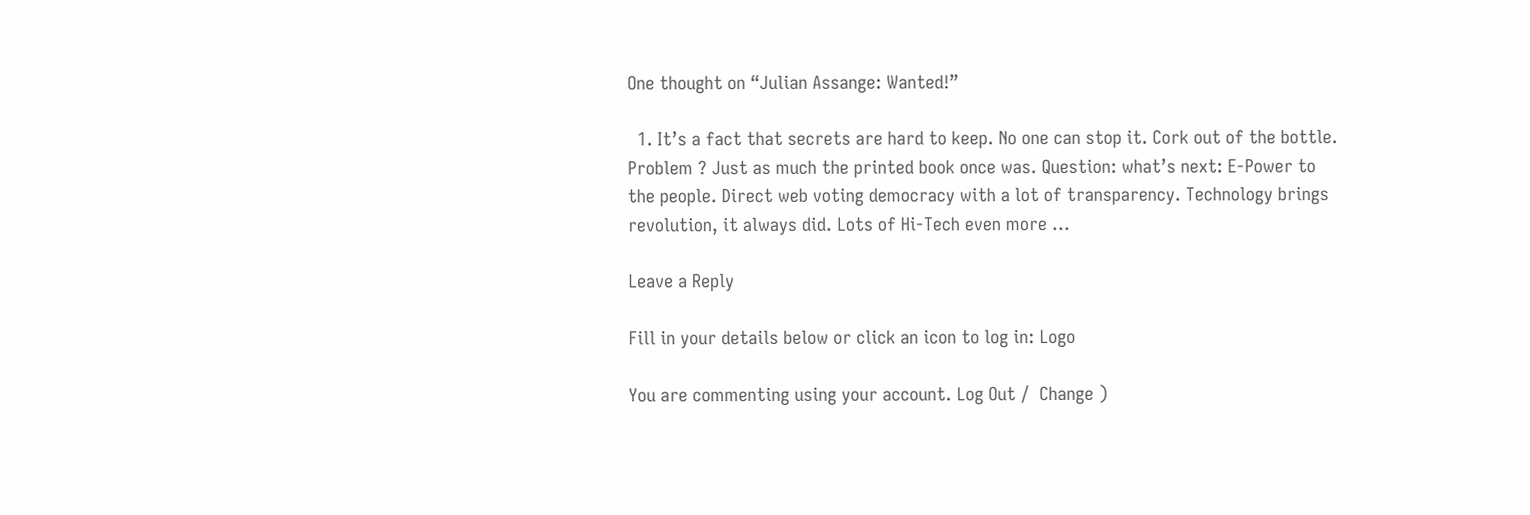One thought on “Julian Assange: Wanted!”

  1. It’s a fact that secrets are hard to keep. No one can stop it. Cork out of the bottle. Problem ? Just as much the printed book once was. Question: what’s next: E-Power to the people. Direct web voting democracy with a lot of transparency. Technology brings revolution, it always did. Lots of Hi-Tech even more …

Leave a Reply

Fill in your details below or click an icon to log in: Logo

You are commenting using your account. Log Out /  Change )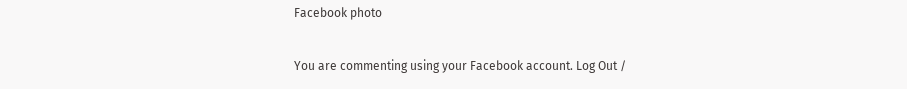Facebook photo

You are commenting using your Facebook account. Log Out /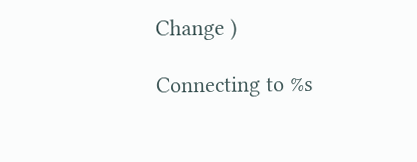Change )

Connecting to %s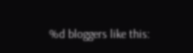%d bloggers like this: